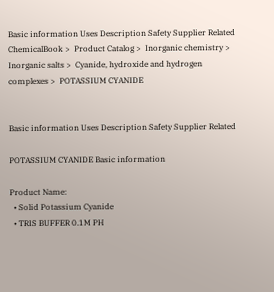Basic information Uses Description Safety Supplier Related
ChemicalBook >  Product Catalog >  Inorganic chemistry >  Inorganic salts >  Cyanide, hydroxide and hydrogen complexes >  POTASSIUM CYANIDE


Basic information Uses Description Safety Supplier Related

POTASSIUM CYANIDE Basic information

Product Name:
  • Solid Potassium Cyanide
  • TRIS BUFFER 0.1M PH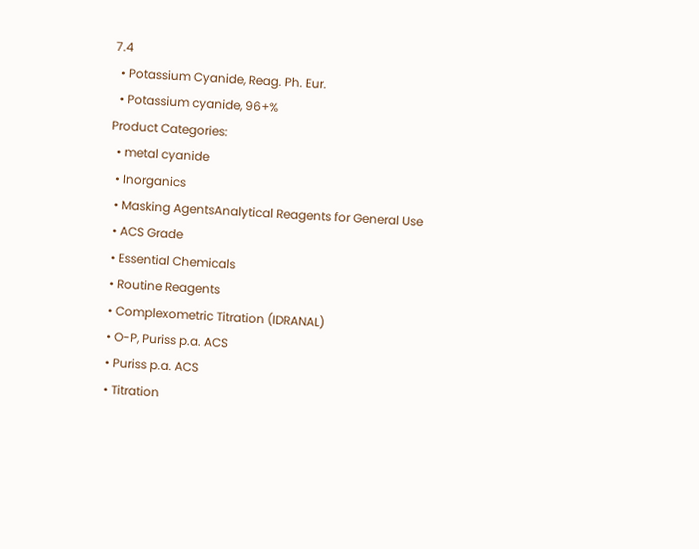7.4
  • Potassium Cyanide, Reag. Ph. Eur.
  • Potassium cyanide, 96+%
Product Categories:
  • metal cyanide
  • Inorganics
  • Masking AgentsAnalytical Reagents for General Use
  • ACS Grade
  • Essential Chemicals
  • Routine Reagents
  • Complexometric Titration (IDRANAL)
  • O-P, Puriss p.a. ACS
  • Puriss p.a. ACS
  • Titration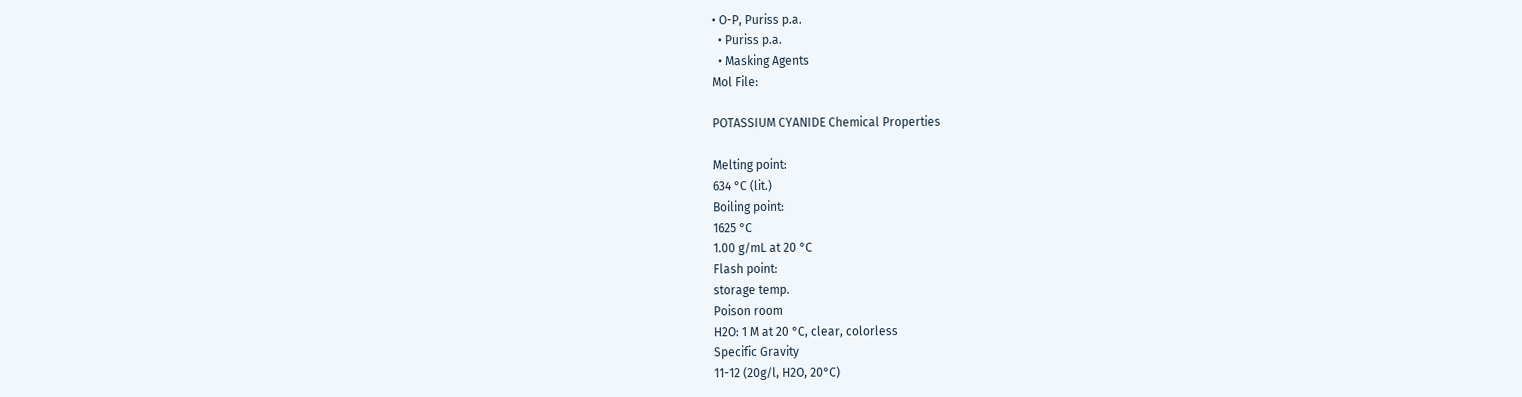• O-P, Puriss p.a.
  • Puriss p.a.
  • Masking Agents
Mol File:

POTASSIUM CYANIDE Chemical Properties

Melting point:
634 °C (lit.)
Boiling point:
1625 °C
1.00 g/mL at 20 °C
Flash point:
storage temp.
Poison room
H2O: 1 M at 20 °C, clear, colorless
Specific Gravity
11-12 (20g/l, H2O, 20°C)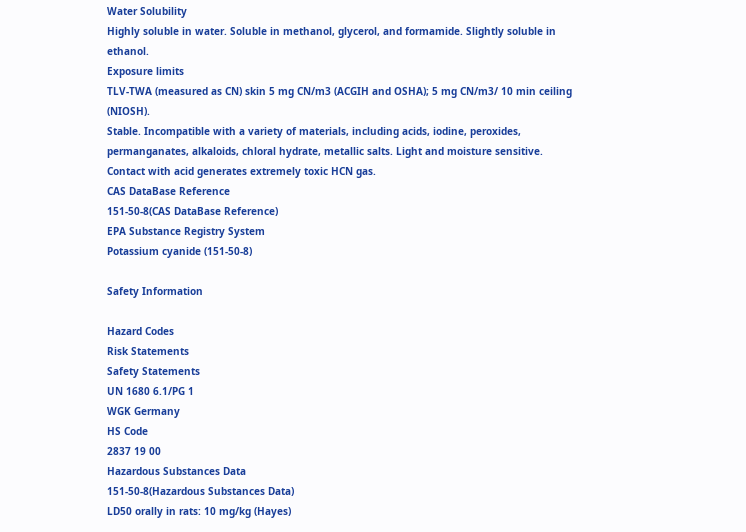Water Solubility
Highly soluble in water. Soluble in methanol, glycerol, and formamide. Slightly soluble in ethanol.
Exposure limits
TLV-TWA (measured as CN) skin 5 mg CN/m3 (ACGIH and OSHA); 5 mg CN/m3/ 10 min ceiling (NIOSH).
Stable. Incompatible with a variety of materials, including acids, iodine, peroxides, permanganates, alkaloids, chloral hydrate, metallic salts. Light and moisture sensitive. Contact with acid generates extremely toxic HCN gas.
CAS DataBase Reference
151-50-8(CAS DataBase Reference)
EPA Substance Registry System
Potassium cyanide (151-50-8)

Safety Information

Hazard Codes
Risk Statements
Safety Statements
UN 1680 6.1/PG 1
WGK Germany
HS Code
2837 19 00
Hazardous Substances Data
151-50-8(Hazardous Substances Data)
LD50 orally in rats: 10 mg/kg (Hayes)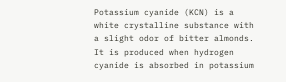Potassium cyanide (KCN) is a white crystalline substance with a slight odor of bitter almonds. It is produced when hydrogen cyanide is absorbed in potassium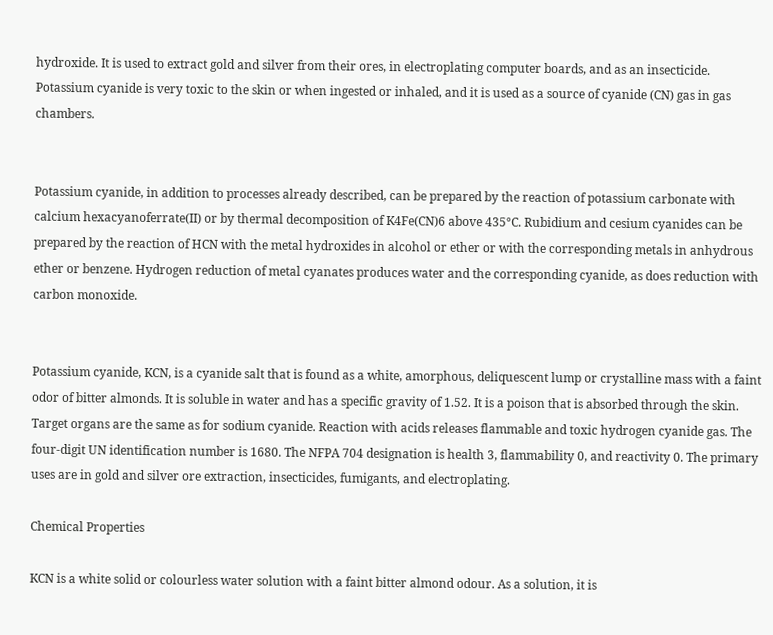hydroxide. It is used to extract gold and silver from their ores, in electroplating computer boards, and as an insecticide. Potassium cyanide is very toxic to the skin or when ingested or inhaled, and it is used as a source of cyanide (CN) gas in gas chambers.


Potassium cyanide, in addition to processes already described, can be prepared by the reaction of potassium carbonate with calcium hexacyanoferrate(II) or by thermal decomposition of K4Fe(CN)6 above 435°C. Rubidium and cesium cyanides can be prepared by the reaction of HCN with the metal hydroxides in alcohol or ether or with the corresponding metals in anhydrous ether or benzene. Hydrogen reduction of metal cyanates produces water and the corresponding cyanide, as does reduction with carbon monoxide.


Potassium cyanide, KCN, is a cyanide salt that is found as a white, amorphous, deliquescent lump or crystalline mass with a faint odor of bitter almonds. It is soluble in water and has a specific gravity of 1.52. It is a poison that is absorbed through the skin. Target organs are the same as for sodium cyanide. Reaction with acids releases flammable and toxic hydrogen cyanide gas. The four-digit UN identification number is 1680. The NFPA 704 designation is health 3, flammability 0, and reactivity 0. The primary uses are in gold and silver ore extraction, insecticides, fumigants, and electroplating.

Chemical Properties

KCN is a white solid or colourless water solution with a faint bitter almond odour. As a solution, it is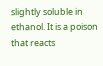slightly soluble in ethanol. It is a poison that reacts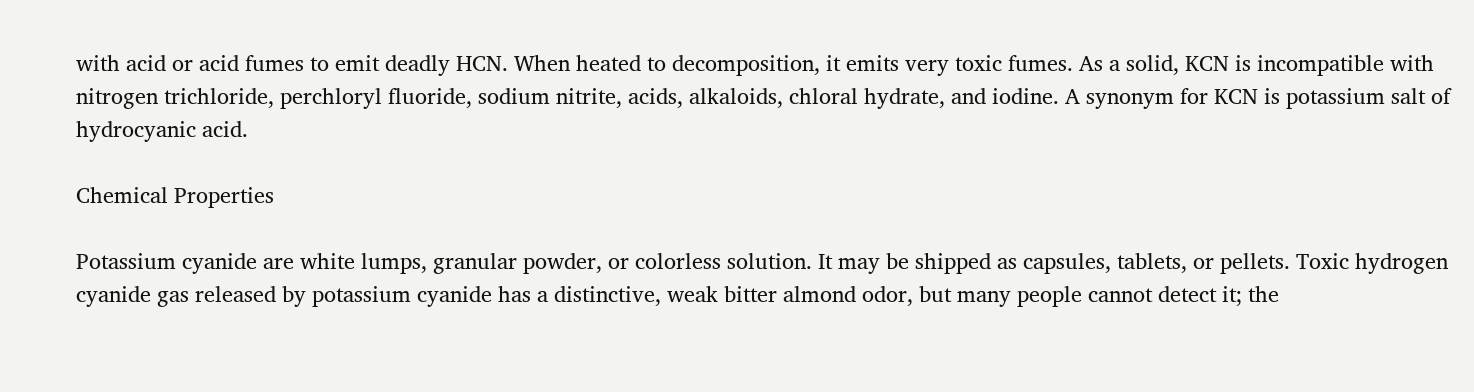with acid or acid fumes to emit deadly HCN. When heated to decomposition, it emits very toxic fumes. As a solid, KCN is incompatible with nitrogen trichloride, perchloryl fluoride, sodium nitrite, acids, alkaloids, chloral hydrate, and iodine. A synonym for KCN is potassium salt of hydrocyanic acid.

Chemical Properties

Potassium cyanide are white lumps, granular powder, or colorless solution. It may be shipped as capsules, tablets, or pellets. Toxic hydrogen cyanide gas released by potassium cyanide has a distinctive, weak bitter almond odor, but many people cannot detect it; the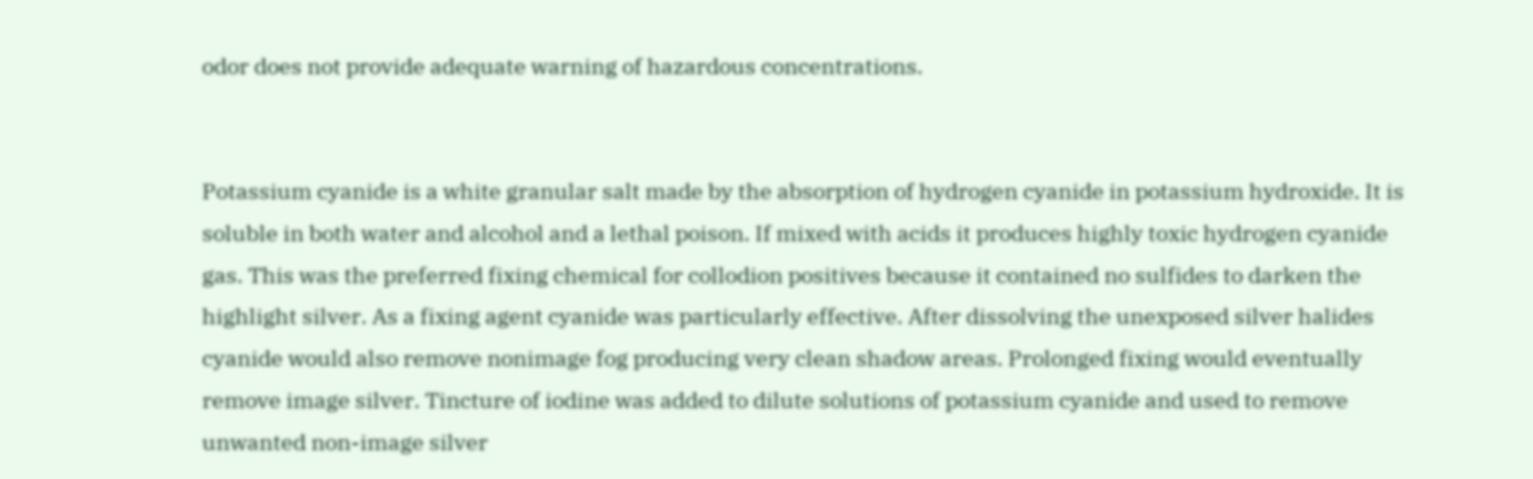odor does not provide adequate warning of hazardous concentrations.


Potassium cyanide is a white granular salt made by the absorption of hydrogen cyanide in potassium hydroxide. It is soluble in both water and alcohol and a lethal poison. If mixed with acids it produces highly toxic hydrogen cyanide gas. This was the preferred fixing chemical for collodion positives because it contained no sulfides to darken the highlight silver. As a fixing agent cyanide was particularly effective. After dissolving the unexposed silver halides cyanide would also remove nonimage fog producing very clean shadow areas. Prolonged fixing would eventually remove image silver. Tincture of iodine was added to dilute solutions of potassium cyanide and used to remove unwanted non-image silver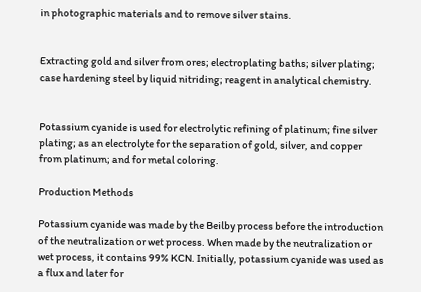in photographic materials and to remove silver stains.


Extracting gold and silver from ores; electroplating baths; silver plating; case hardening steel by liquid nitriding; reagent in analytical chemistry.


Potassium cyanide is used for electrolytic refining of platinum; fine silver plating; as an electrolyte for the separation of gold, silver, and copper from platinum; and for metal coloring.

Production Methods

Potassium cyanide was made by the Beilby process before the introduction of the neutralization or wet process. When made by the neutralization or wet process, it contains 99% KCN. Initially, potassium cyanide was used as a flux and later for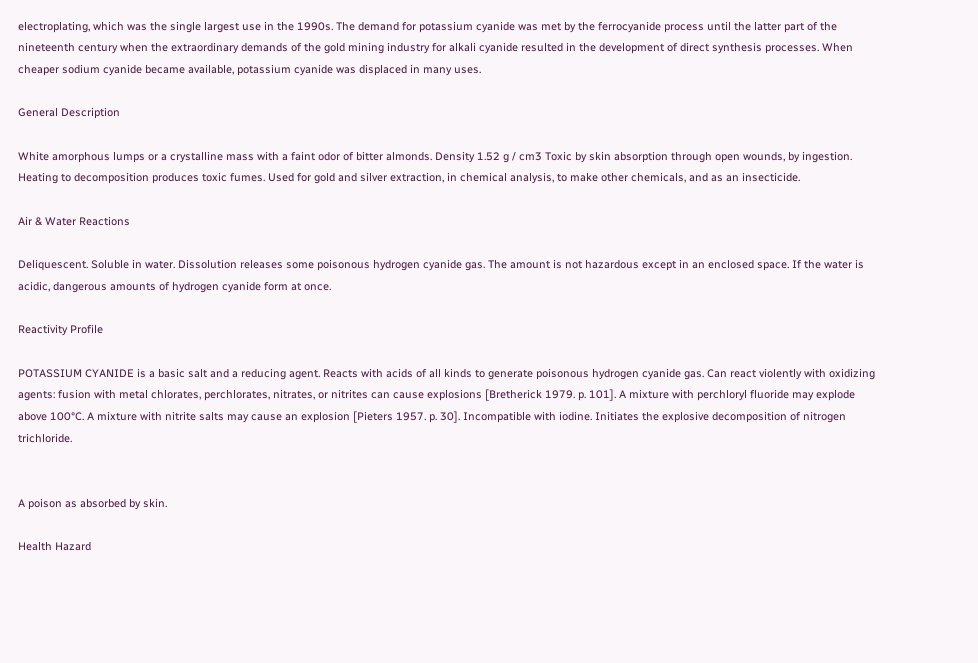electroplating, which was the single largest use in the 1990s. The demand for potassium cyanide was met by the ferrocyanide process until the latter part of the nineteenth century when the extraordinary demands of the gold mining industry for alkali cyanide resulted in the development of direct synthesis processes. When cheaper sodium cyanide became available, potassium cyanide was displaced in many uses.

General Description

White amorphous lumps or a crystalline mass with a faint odor of bitter almonds. Density 1.52 g / cm3 Toxic by skin absorption through open wounds, by ingestion. Heating to decomposition produces toxic fumes. Used for gold and silver extraction, in chemical analysis, to make other chemicals, and as an insecticide.

Air & Water Reactions

Deliquescent. Soluble in water. Dissolution releases some poisonous hydrogen cyanide gas. The amount is not hazardous except in an enclosed space. If the water is acidic, dangerous amounts of hydrogen cyanide form at once.

Reactivity Profile

POTASSIUM CYANIDE is a basic salt and a reducing agent. Reacts with acids of all kinds to generate poisonous hydrogen cyanide gas. Can react violently with oxidizing agents: fusion with metal chlorates, perchlorates, nitrates, or nitrites can cause explosions [Bretherick 1979. p. 101]. A mixture with perchloryl fluoride may explode above 100°C. A mixture with nitrite salts may cause an explosion [Pieters 1957. p. 30]. Incompatible with iodine. Initiates the explosive decomposition of nitrogen trichloride.


A poison as absorbed by skin.

Health Hazard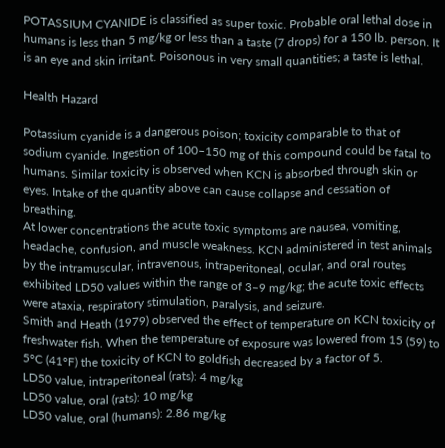POTASSIUM CYANIDE is classified as super toxic. Probable oral lethal dose in humans is less than 5 mg/kg or less than a taste (7 drops) for a 150 lb. person. It is an eye and skin irritant. Poisonous in very small quantities; a taste is lethal.

Health Hazard

Potassium cyanide is a dangerous poison; toxicity comparable to that of sodium cyanide. Ingestion of 100–150 mg of this compound could be fatal to humans. Similar toxicity is observed when KCN is absorbed through skin or eyes. Intake of the quantity above can cause collapse and cessation of breathing.
At lower concentrations the acute toxic symptoms are nausea, vomiting, headache, confusion, and muscle weakness. KCN administered in test animals by the intramuscular, intravenous, intraperitoneal, ocular, and oral routes exhibited LD50 values within the range of 3–9 mg/kg; the acute toxic effects were ataxia, respiratory stimulation, paralysis, and seizure.
Smith and Heath (1979) observed the effect of temperature on KCN toxicity of freshwater fish. When the temperature of exposure was lowered from 15 (59) to 5°C (41°F) the toxicity of KCN to goldfish decreased by a factor of 5.
LD50 value, intraperitoneal (rats): 4 mg/kg
LD50 value, oral (rats): 10 mg/kg
LD50 value, oral (humans): 2.86 mg/kg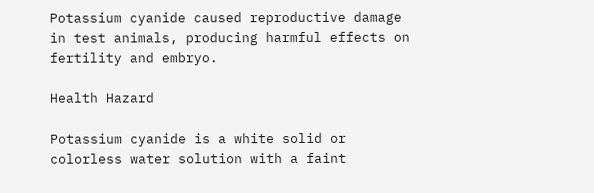Potassium cyanide caused reproductive damage in test animals, producing harmful effects on fertility and embryo.

Health Hazard

Potassium cyanide is a white solid or colorless water solution with a faint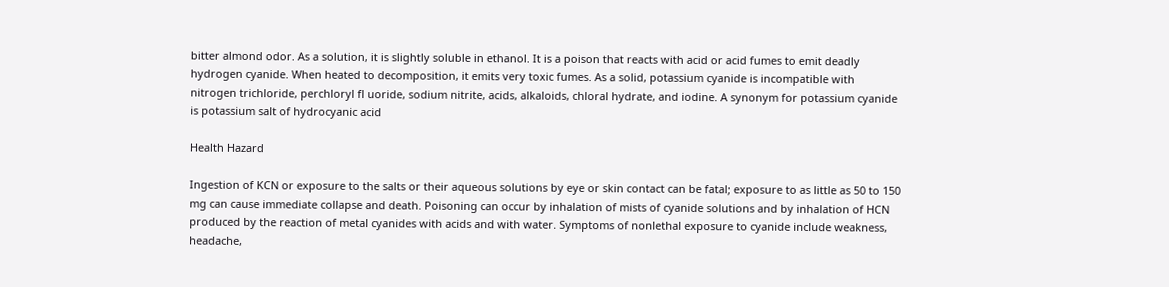bitter almond odor. As a solution, it is slightly soluble in ethanol. It is a poison that reacts with acid or acid fumes to emit deadly hydrogen cyanide. When heated to decomposition, it emits very toxic fumes. As a solid, potassium cyanide is incompatible with nitrogen trichloride, perchloryl fl uoride, sodium nitrite, acids, alkaloids, chloral hydrate, and iodine. A synonym for potassium cyanide is potassium salt of hydrocyanic acid

Health Hazard

Ingestion of KCN or exposure to the salts or their aqueous solutions by eye or skin contact can be fatal; exposure to as little as 50 to 150 mg can cause immediate collapse and death. Poisoning can occur by inhalation of mists of cyanide solutions and by inhalation of HCN produced by the reaction of metal cyanides with acids and with water. Symptoms of nonlethal exposure to cyanide include weakness, headache,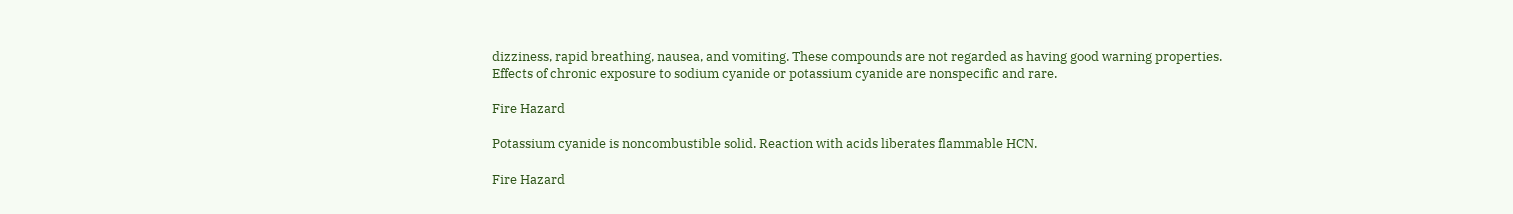dizziness, rapid breathing, nausea, and vomiting. These compounds are not regarded as having good warning properties.
Effects of chronic exposure to sodium cyanide or potassium cyanide are nonspecific and rare.

Fire Hazard

Potassium cyanide is noncombustible solid. Reaction with acids liberates flammable HCN.

Fire Hazard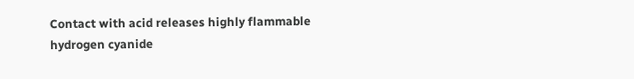Contact with acid releases highly flammable hydrogen cyanide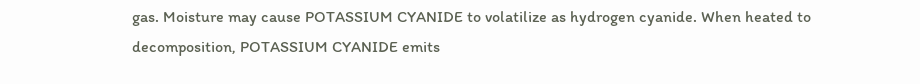gas. Moisture may cause POTASSIUM CYANIDE to volatilize as hydrogen cyanide. When heated to decomposition, POTASSIUM CYANIDE emits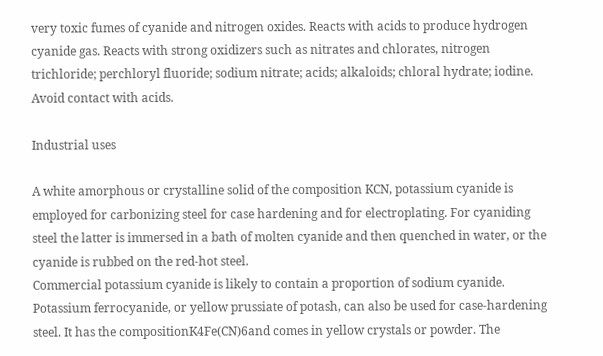very toxic fumes of cyanide and nitrogen oxides. Reacts with acids to produce hydrogen cyanide gas. Reacts with strong oxidizers such as nitrates and chlorates, nitrogen trichloride; perchloryl fluoride; sodium nitrate; acids; alkaloids; chloral hydrate; iodine. Avoid contact with acids.

Industrial uses

A white amorphous or crystalline solid of the composition KCN, potassium cyanide is employed for carbonizing steel for case hardening and for electroplating. For cyaniding steel the latter is immersed in a bath of molten cyanide and then quenched in water, or the cyanide is rubbed on the red-hot steel.
Commercial potassium cyanide is likely to contain a proportion of sodium cyanide. Potassium ferrocyanide, or yellow prussiate of potash, can also be used for case-hardening steel. It has the compositionK4Fe(CN)6and comes in yellow crystals or powder. The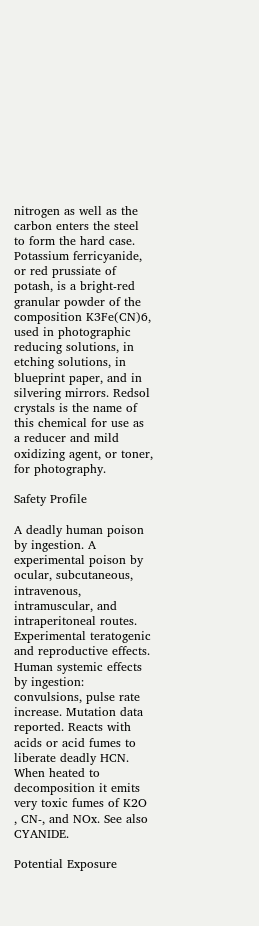nitrogen as well as the carbon enters the steel to form the hard case. Potassium ferricyanide, or red prussiate of potash, is a bright-red granular powder of the composition K3Fe(CN)6, used in photographic reducing solutions, in etching solutions, in blueprint paper, and in silvering mirrors. Redsol crystals is the name of this chemical for use as a reducer and mild oxidizing agent, or toner, for photography.

Safety Profile

A deadly human poison by ingestion. A experimental poison by ocular, subcutaneous, intravenous, intramuscular, and intraperitoneal routes. Experimental teratogenic and reproductive effects. Human systemic effects by ingestion: convulsions, pulse rate increase. Mutation data reported. Reacts with acids or acid fumes to liberate deadly HCN. When heated to decomposition it emits very toxic fumes of K2O , CN-, and NOx. See also CYANIDE.

Potential Exposure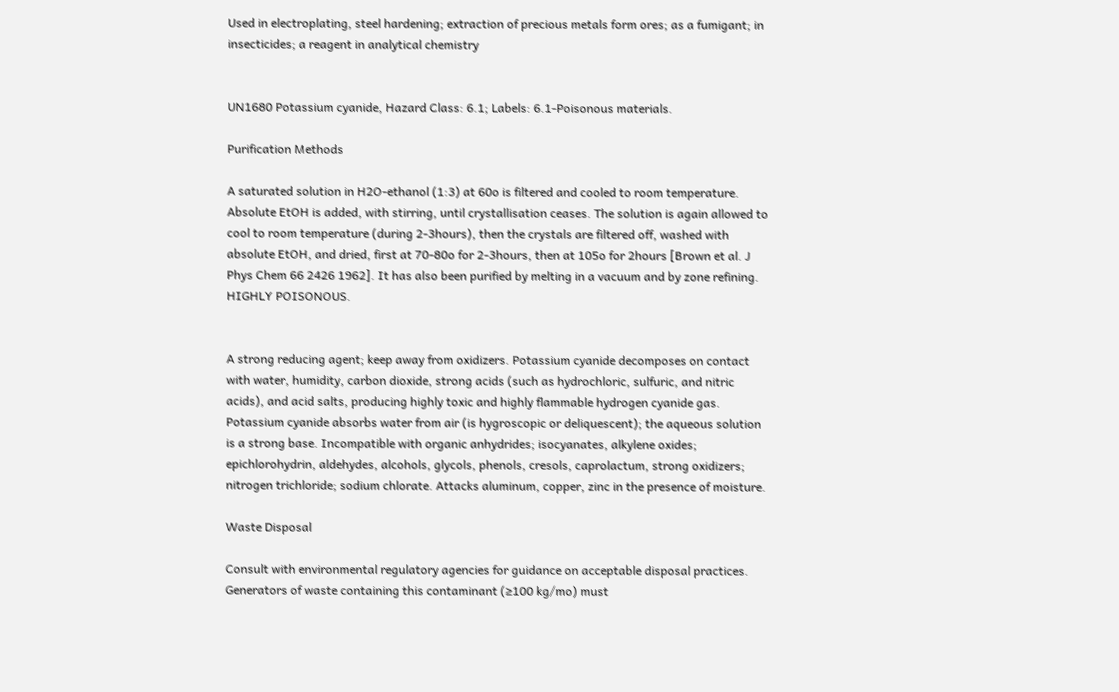Used in electroplating, steel hardening; extraction of precious metals form ores; as a fumigant; in insecticides; a reagent in analytical chemistry


UN1680 Potassium cyanide, Hazard Class: 6.1; Labels: 6.1-Poisonous materials.

Purification Methods

A saturated solution in H2O-ethanol (1:3) at 60o is filtered and cooled to room temperature. Absolute EtOH is added, with stirring, until crystallisation ceases. The solution is again allowed to cool to room temperature (during 2-3hours), then the crystals are filtered off, washed with absolute EtOH, and dried, first at 70-80o for 2-3hours, then at 105o for 2hours [Brown et al. J Phys Chem 66 2426 1962]. It has also been purified by melting in a vacuum and by zone refining. HIGHLY POISONOUS.


A strong reducing agent; keep away from oxidizers. Potassium cyanide decomposes on contact with water, humidity, carbon dioxide, strong acids (such as hydrochloric, sulfuric, and nitric acids), and acid salts, producing highly toxic and highly flammable hydrogen cyanide gas. Potassium cyanide absorbs water from air (is hygroscopic or deliquescent); the aqueous solution is a strong base. Incompatible with organic anhydrides; isocyanates, alkylene oxides; epichlorohydrin, aldehydes, alcohols, glycols, phenols, cresols, caprolactum, strong oxidizers; nitrogen trichloride; sodium chlorate. Attacks aluminum, copper, zinc in the presence of moisture.

Waste Disposal

Consult with environmental regulatory agencies for guidance on acceptable disposal practices. Generators of waste containing this contaminant (≥100 kg/mo) must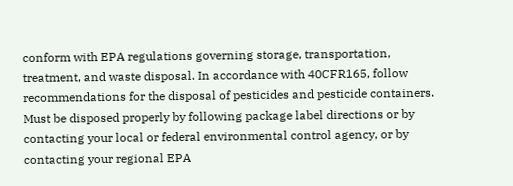conform with EPA regulations governing storage, transportation, treatment, and waste disposal. In accordance with 40CFR165, follow recommendations for the disposal of pesticides and pesticide containers. Must be disposed properly by following package label directions or by contacting your local or federal environmental control agency, or by contacting your regional EPA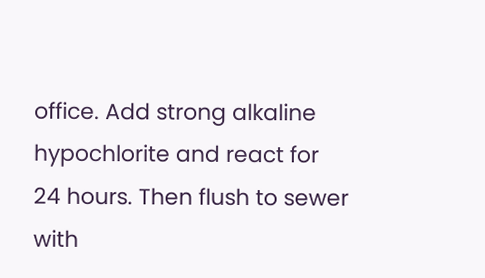office. Add strong alkaline hypochlorite and react for 24 hours. Then flush to sewer with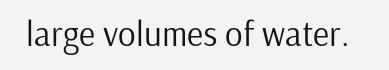large volumes of water.